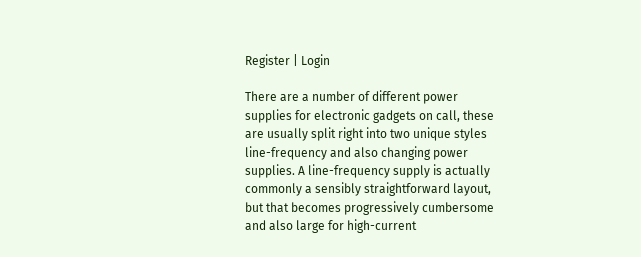Register | Login

There are a number of different power supplies for electronic gadgets on call, these are usually split right into two unique styles line-frequency and also changing power supplies. A line-frequency supply is actually commonly a sensibly straightforward layout, but that becomes progressively cumbersome and also large for high-current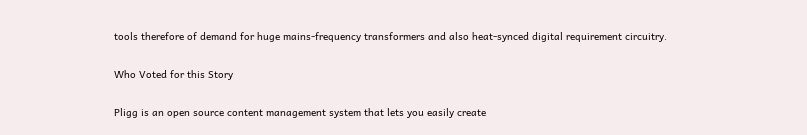tools therefore of demand for huge mains-frequency transformers and also heat-synced digital requirement circuitry.

Who Voted for this Story

Pligg is an open source content management system that lets you easily create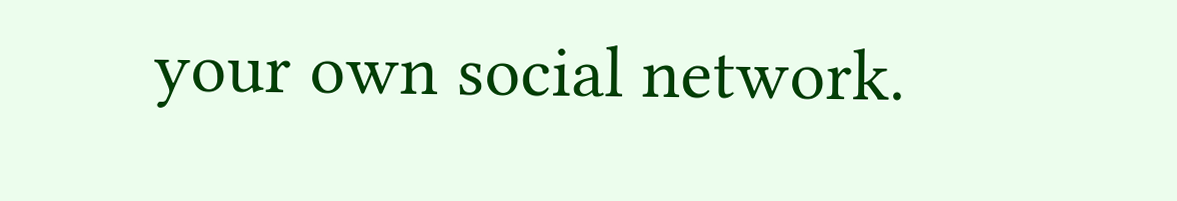your own social network.